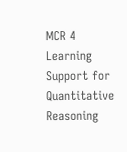MCR 4 Learning Support for Quantitative Reasoning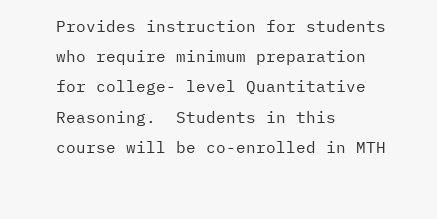Provides instruction for students who require minimum preparation for college- level Quantitative Reasoning.  Students in this course will be co-enrolled in MTH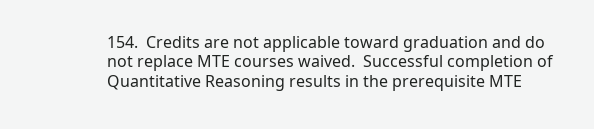154.  Credits are not applicable toward graduation and do not replace MTE courses waived.  Successful completion of Quantitative Reasoning results in the prerequisite MTE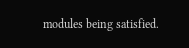modules being satisfied.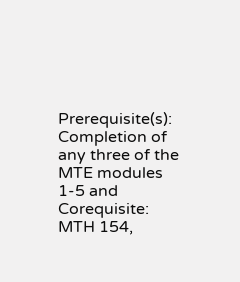Prerequisite(s): Completion of any three of the MTE modules 1-5 and Corequisite: MTH 154,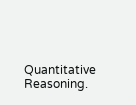Quantitative Reasoning.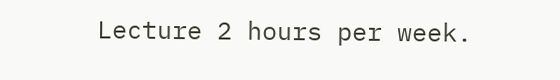Lecture 2 hours per week.